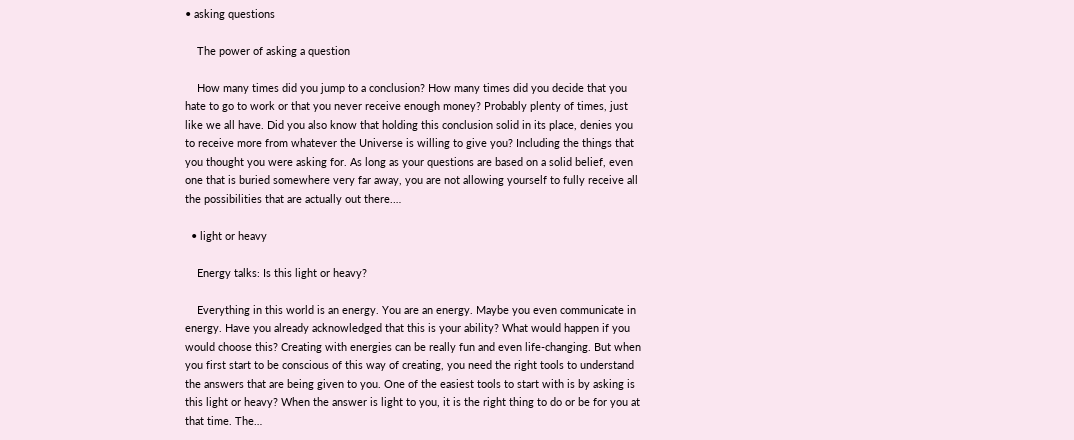• asking questions

    The power of asking a question

    How many times did you jump to a conclusion? How many times did you decide that you hate to go to work or that you never receive enough money? Probably plenty of times, just like we all have. Did you also know that holding this conclusion solid in its place, denies you to receive more from whatever the Universe is willing to give you? Including the things that you thought you were asking for. As long as your questions are based on a solid belief, even one that is buried somewhere very far away, you are not allowing yourself to fully receive all the possibilities that are actually out there.…

  • light or heavy

    Energy talks: Is this light or heavy?

    Everything in this world is an energy. You are an energy. Maybe you even communicate in energy. Have you already acknowledged that this is your ability? What would happen if you would choose this? Creating with energies can be really fun and even life-changing. But when you first start to be conscious of this way of creating, you need the right tools to understand the answers that are being given to you. One of the easiest tools to start with is by asking is this light or heavy? When the answer is light to you, it is the right thing to do or be for you at that time. The…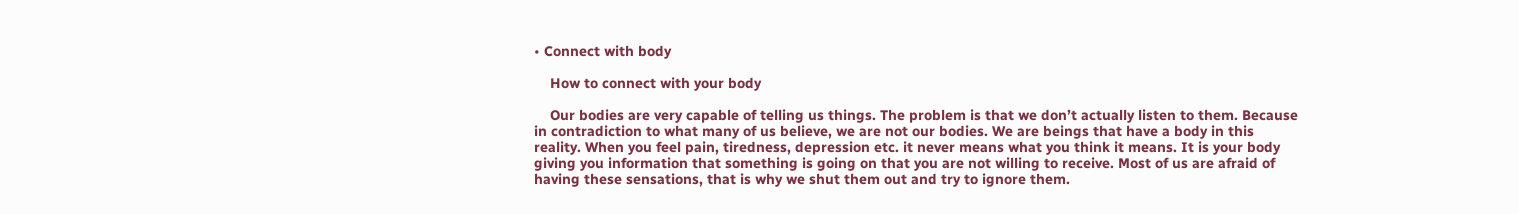• Connect with body

    How to connect with your body

    Our bodies are very capable of telling us things. The problem is that we don’t actually listen to them. Because in contradiction to what many of us believe, we are not our bodies. We are beings that have a body in this reality. When you feel pain, tiredness, depression etc. it never means what you think it means. It is your body giving you information that something is going on that you are not willing to receive. Most of us are afraid of having these sensations, that is why we shut them out and try to ignore them.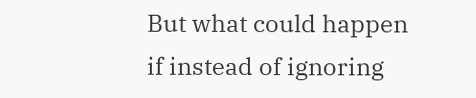But what could happen if instead of ignoring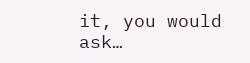it, you would ask…